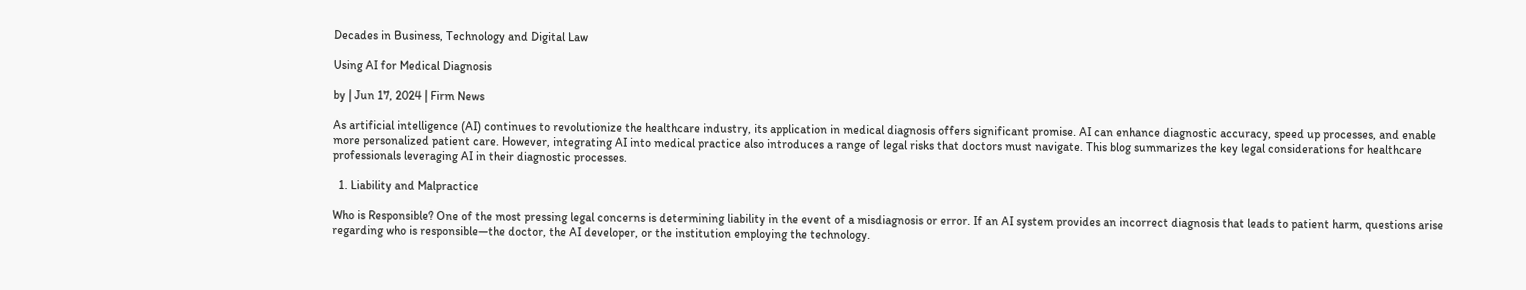Decades in Business, Technology and Digital Law

Using AI for Medical Diagnosis

by | Jun 17, 2024 | Firm News

As artificial intelligence (AI) continues to revolutionize the healthcare industry, its application in medical diagnosis offers significant promise. AI can enhance diagnostic accuracy, speed up processes, and enable more personalized patient care. However, integrating AI into medical practice also introduces a range of legal risks that doctors must navigate. This blog summarizes the key legal considerations for healthcare professionals leveraging AI in their diagnostic processes.

  1. Liability and Malpractice

Who is Responsible? One of the most pressing legal concerns is determining liability in the event of a misdiagnosis or error. If an AI system provides an incorrect diagnosis that leads to patient harm, questions arise regarding who is responsible—the doctor, the AI developer, or the institution employing the technology.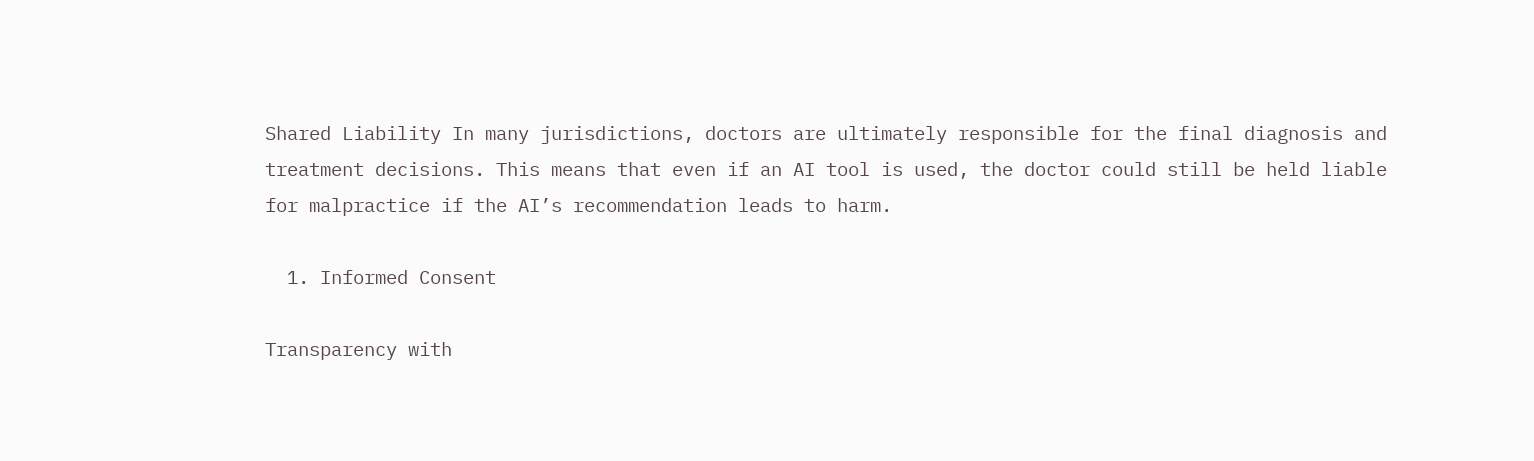Shared Liability In many jurisdictions, doctors are ultimately responsible for the final diagnosis and treatment decisions. This means that even if an AI tool is used, the doctor could still be held liable for malpractice if the AI’s recommendation leads to harm.

  1. Informed Consent

Transparency with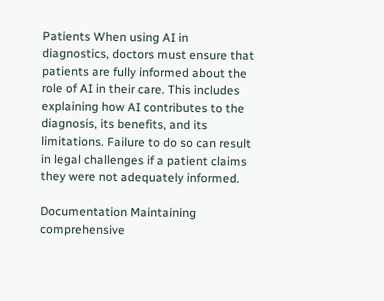Patients When using AI in diagnostics, doctors must ensure that patients are fully informed about the role of AI in their care. This includes explaining how AI contributes to the diagnosis, its benefits, and its limitations. Failure to do so can result in legal challenges if a patient claims they were not adequately informed.

Documentation Maintaining comprehensive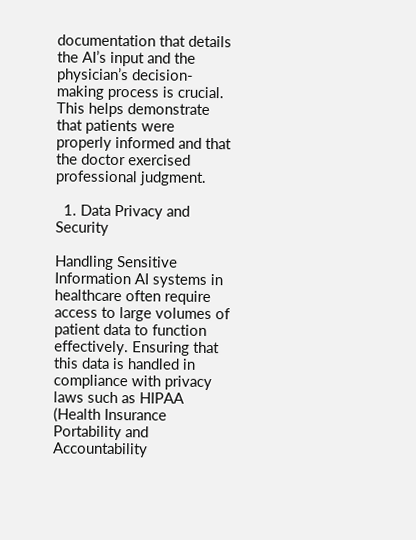documentation that details the AI’s input and the physician’s decision-making process is crucial. This helps demonstrate that patients were properly informed and that the doctor exercised professional judgment.

  1. Data Privacy and Security

Handling Sensitive Information AI systems in healthcare often require access to large volumes of patient data to function effectively. Ensuring that this data is handled in compliance with privacy laws such as HIPAA (Health Insurance Portability and Accountability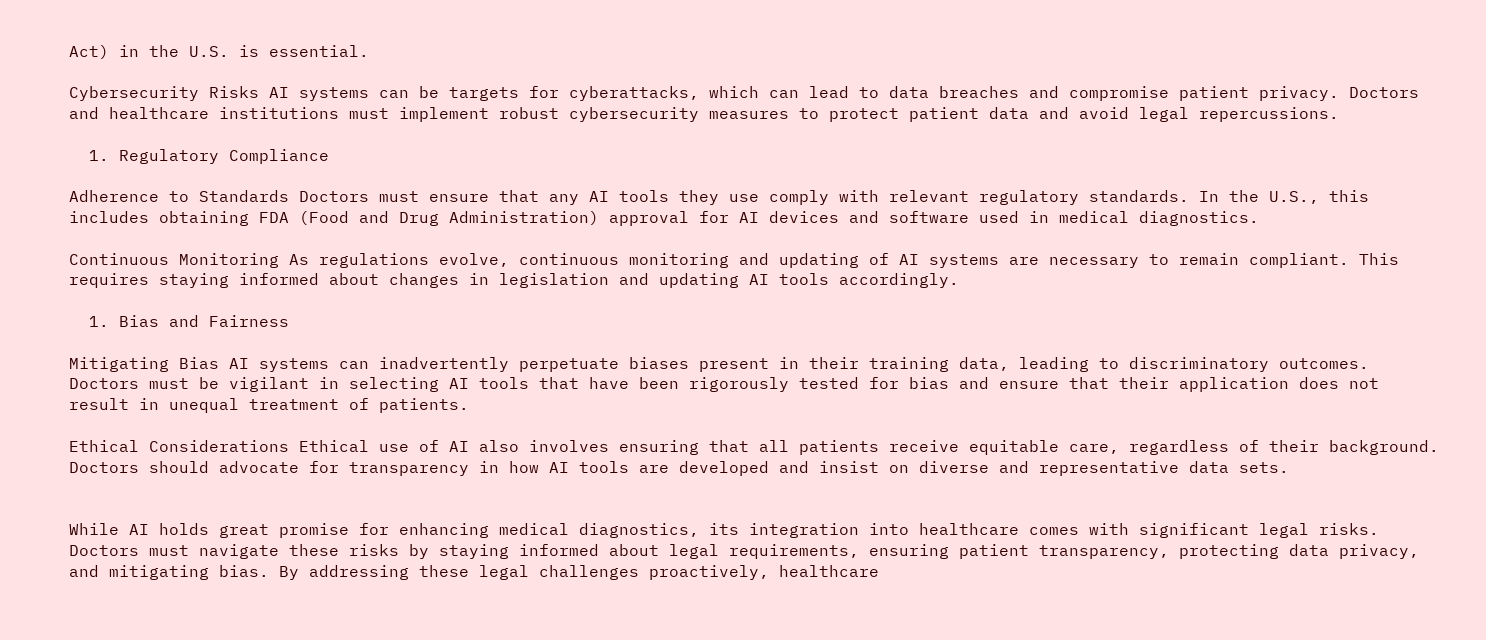Act) in the U.S. is essential.

Cybersecurity Risks AI systems can be targets for cyberattacks, which can lead to data breaches and compromise patient privacy. Doctors and healthcare institutions must implement robust cybersecurity measures to protect patient data and avoid legal repercussions.

  1. Regulatory Compliance

Adherence to Standards Doctors must ensure that any AI tools they use comply with relevant regulatory standards. In the U.S., this includes obtaining FDA (Food and Drug Administration) approval for AI devices and software used in medical diagnostics.

Continuous Monitoring As regulations evolve, continuous monitoring and updating of AI systems are necessary to remain compliant. This requires staying informed about changes in legislation and updating AI tools accordingly.

  1. Bias and Fairness

Mitigating Bias AI systems can inadvertently perpetuate biases present in their training data, leading to discriminatory outcomes. Doctors must be vigilant in selecting AI tools that have been rigorously tested for bias and ensure that their application does not result in unequal treatment of patients.

Ethical Considerations Ethical use of AI also involves ensuring that all patients receive equitable care, regardless of their background. Doctors should advocate for transparency in how AI tools are developed and insist on diverse and representative data sets.


While AI holds great promise for enhancing medical diagnostics, its integration into healthcare comes with significant legal risks. Doctors must navigate these risks by staying informed about legal requirements, ensuring patient transparency, protecting data privacy, and mitigating bias. By addressing these legal challenges proactively, healthcare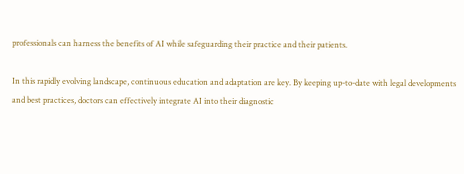professionals can harness the benefits of AI while safeguarding their practice and their patients.

In this rapidly evolving landscape, continuous education and adaptation are key. By keeping up-to-date with legal developments and best practices, doctors can effectively integrate AI into their diagnostic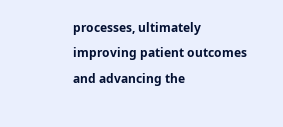processes, ultimately improving patient outcomes and advancing the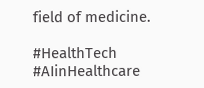field of medicine.

#HealthTech #AIinHealthcare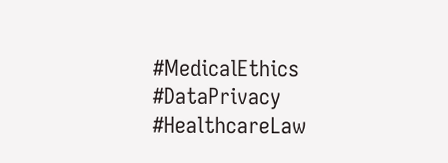#MedicalEthics #DataPrivacy #HealthcareLaw